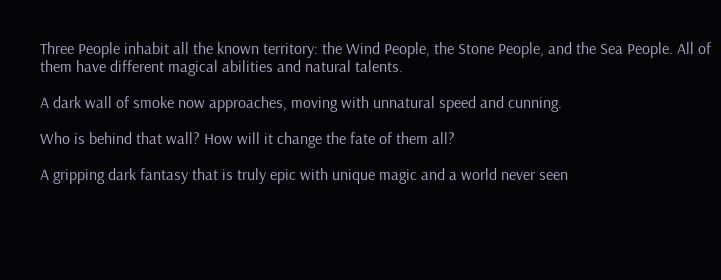Three People inhabit all the known territory: the Wind People, the Stone People, and the Sea People. All of them have different magical abilities and natural talents.

A dark wall of smoke now approaches, moving with unnatural speed and cunning.

Who is behind that wall? How will it change the fate of them all?

A gripping dark fantasy that is truly epic with unique magic and a world never seen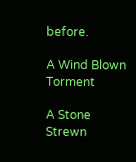before.

A Wind Blown Torment

A Stone Strewn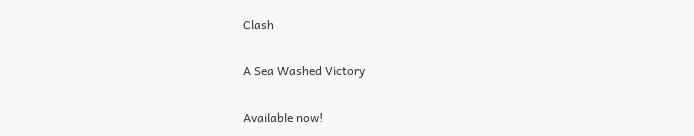Clash

A Sea Washed Victory

Available now!